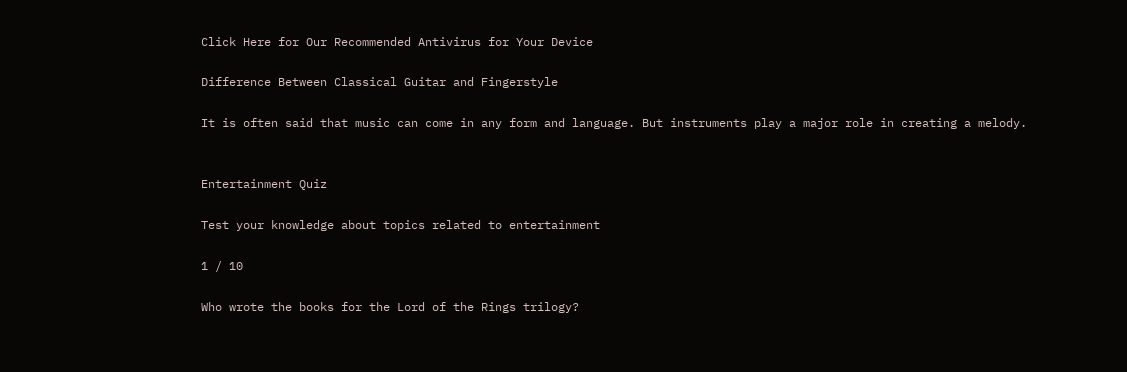Click Here for Our Recommended Antivirus for Your Device

Difference Between Classical Guitar and Fingerstyle

It is often said that music can come in any form and language. But instruments play a major role in creating a melody.


Entertainment Quiz

Test your knowledge about topics related to entertainment

1 / 10

Who wrote the books for the Lord of the Rings trilogy?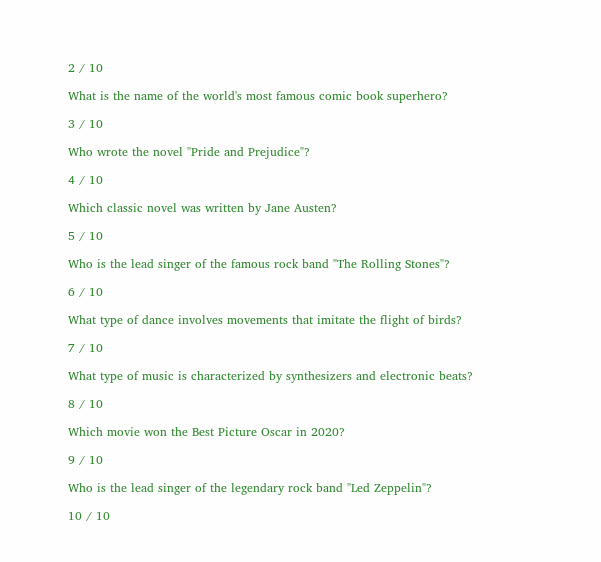2 / 10

What is the name of the world's most famous comic book superhero?

3 / 10

Who wrote the novel "Pride and Prejudice"?

4 / 10

Which classic novel was written by Jane Austen?

5 / 10

Who is the lead singer of the famous rock band "The Rolling Stones"?

6 / 10

What type of dance involves movements that imitate the flight of birds?

7 / 10

What type of music is characterized by synthesizers and electronic beats?

8 / 10

Which movie won the Best Picture Oscar in 2020?

9 / 10

Who is the lead singer of the legendary rock band "Led Zeppelin"?

10 / 10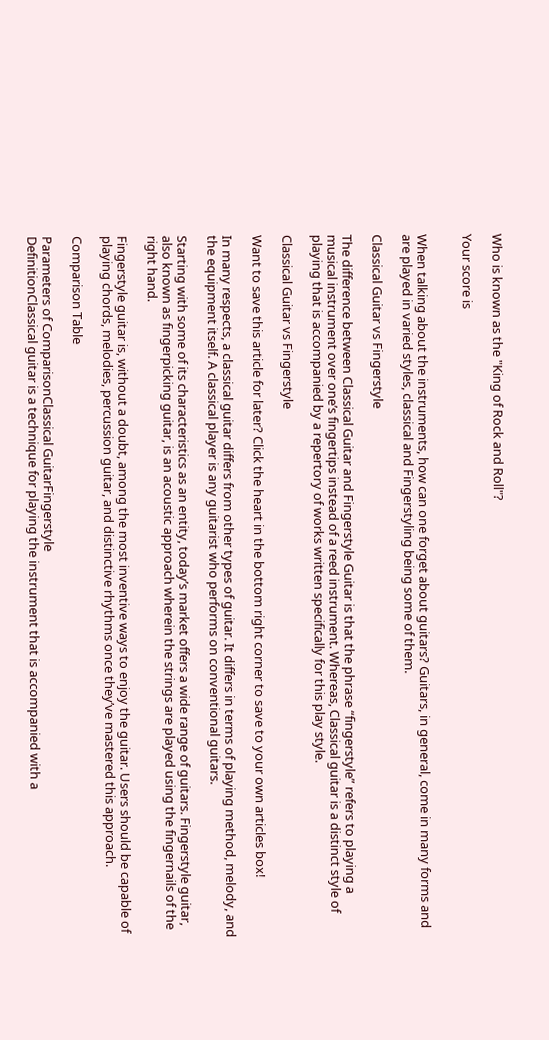Who is known as the "King of Rock and Roll"?

Your score is


When talking about the instruments, how can one forget about guitars? Guitars, in general, come in many forms and are played in varied styles, classical and Fingerstyling being some of them.

Classical Guitar vs Fingerstyle

The difference between Classical Guitar and Fingerstyle Guitar is that the phrase “fingerstyle” refers to playing a musical instrument over one’s fingertips instead of a reed instrument. Whereas, Classical guitar is a distinct style of playing that is accompanied by a repertory of works written specifically for this play style.

Classical Guitar vs Fingerstyle

Want to save this article for later? Click the heart in the bottom right corner to save to your own articles box!

In many respects, a classical guitar differs from other types of guitar. It differs in terms of playing method, melody, and the equipment itself. A classical player is any guitarist who performs on conventional guitars.

Starting with some of its characteristics as an entity, today’s market offers a wide range of guitars. Fingerstyle guitar, also known as fingerpicking guitar, is an acoustic approach wherein the strings are played using the fingernails of the right hand.

Fingerstyle guitar is, without a doubt, among the most inventive ways to enjoy the guitar. Users should be capable of playing chords, melodies, percussion guitar, and distinctive rhythms once they’ve mastered this approach.

Comparison Table

Parameters of ComparisonClassical GuitarFingerstyle
DefinitionClassical guitar is a technique for playing the instrument that is accompanied with a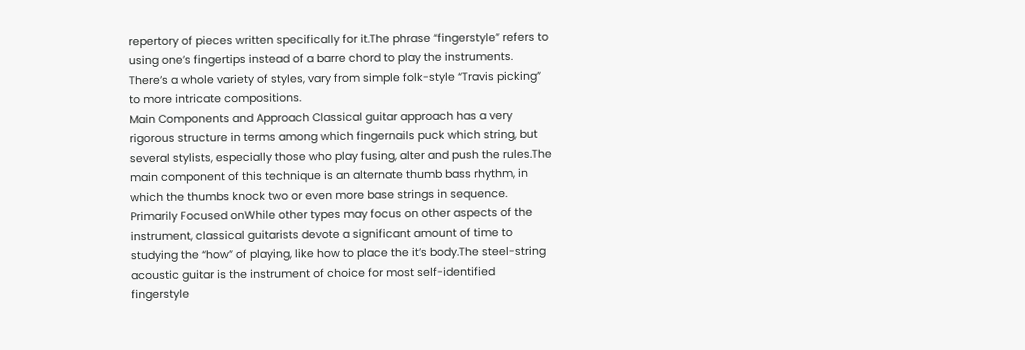repertory of pieces written specifically for it.The phrase “fingerstyle” refers to using one’s fingertips instead of a barre chord to play the instruments. There’s a whole variety of styles, vary from simple folk-style “Travis picking” to more intricate compositions.
Main Components and Approach Classical guitar approach has a very rigorous structure in terms among which fingernails puck which string, but several stylists, especially those who play fusing, alter and push the rules.The main component of this technique is an alternate thumb bass rhythm, in which the thumbs knock two or even more base strings in sequence.
Primarily Focused onWhile other types may focus on other aspects of the instrument, classical guitarists devote a significant amount of time to studying the “how” of playing, like how to place the it’s body.The steel-string acoustic guitar is the instrument of choice for most self-identified fingerstyle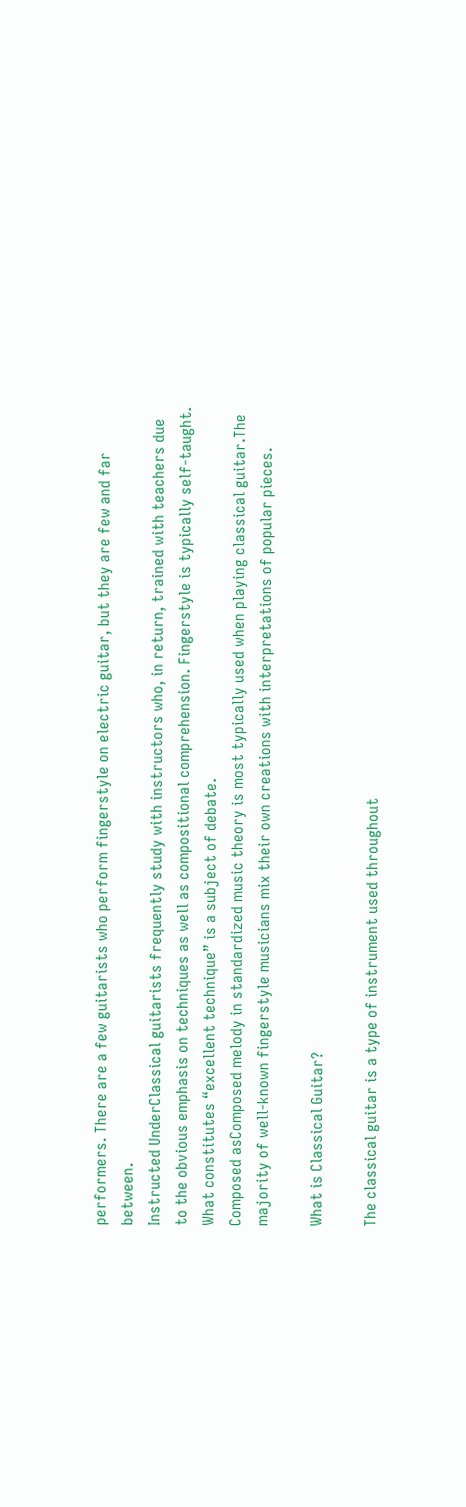performers. There are a few guitarists who perform fingerstyle on electric guitar, but they are few and far between.
Instructed UnderClassical guitarists frequently study with instructors who, in return, trained with teachers due to the obvious emphasis on techniques as well as compositional comprehension. Fingerstyle is typically self-taught. What constitutes “excellent technique” is a subject of debate.
Composed asComposed melody in standardized music theory is most typically used when playing classical guitar.The majority of well-known fingerstyle musicians mix their own creations with interpretations of popular pieces.

What is Classical Guitar?

The classical guitar is a type of instrument used throughout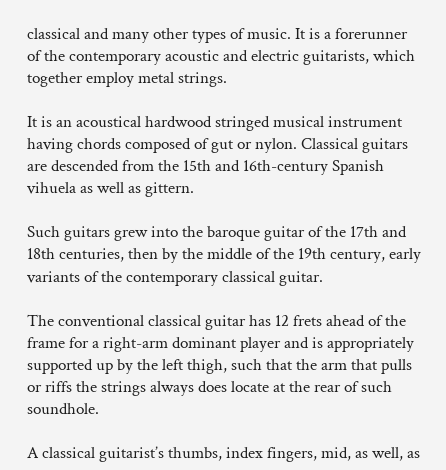classical and many other types of music. It is a forerunner of the contemporary acoustic and electric guitarists, which together employ metal strings.

It is an acoustical hardwood stringed musical instrument having chords composed of gut or nylon. Classical guitars are descended from the 15th and 16th-century Spanish vihuela as well as gittern.

Such guitars grew into the baroque guitar of the 17th and 18th centuries, then by the middle of the 19th century, early variants of the contemporary classical guitar.

The conventional classical guitar has 12 frets ahead of the frame for a right-arm dominant player and is appropriately supported up by the left thigh, such that the arm that pulls or riffs the strings always does locate at the rear of such soundhole.

A classical guitarist’s thumbs, index fingers, mid, as well, as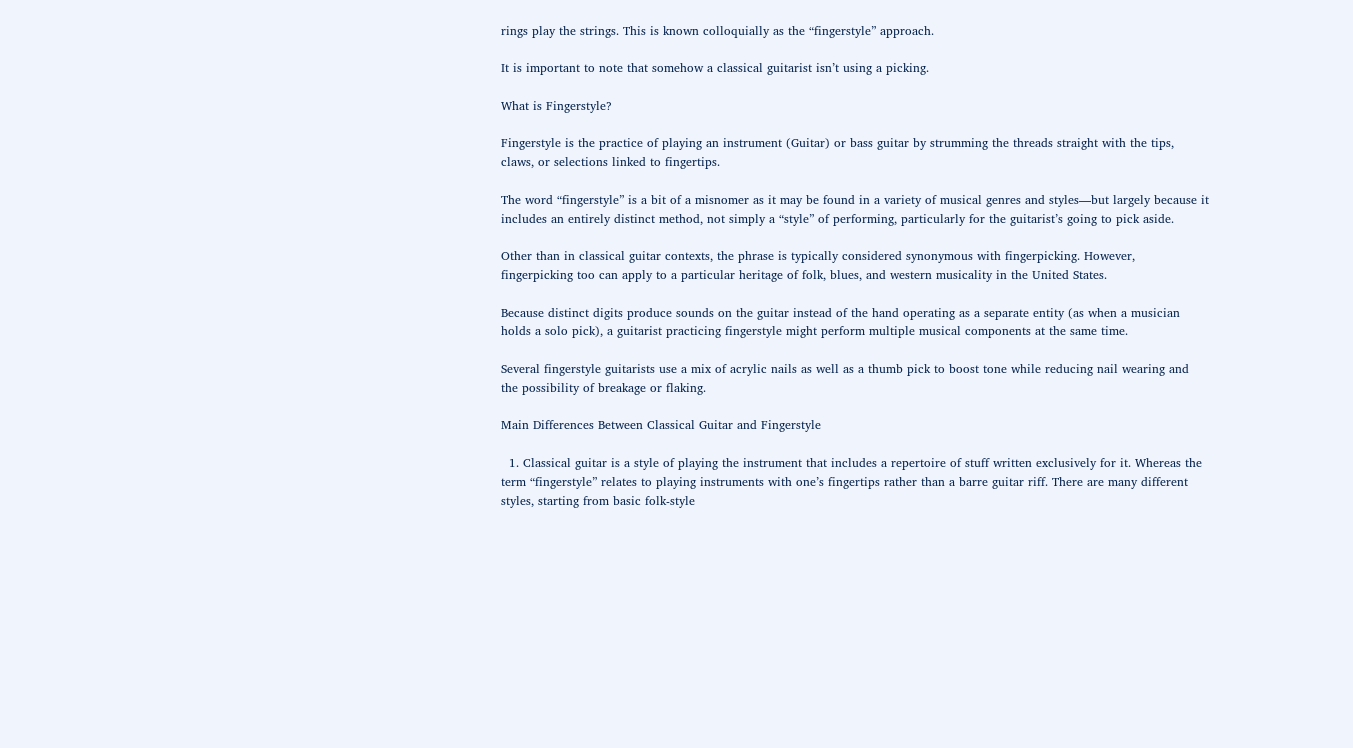rings play the strings. This is known colloquially as the “fingerstyle” approach.

It is important to note that somehow a classical guitarist isn’t using a picking.

What is Fingerstyle?

Fingerstyle is the practice of playing an instrument (Guitar) or bass guitar by strumming the threads straight with the tips, claws, or selections linked to fingertips.

The word “fingerstyle” is a bit of a misnomer as it may be found in a variety of musical genres and styles—but largely because it includes an entirely distinct method, not simply a “style” of performing, particularly for the guitarist’s going to pick aside.

Other than in classical guitar contexts, the phrase is typically considered synonymous with fingerpicking. However, fingerpicking too can apply to a particular heritage of folk, blues, and western musicality in the United States.

Because distinct digits produce sounds on the guitar instead of the hand operating as a separate entity (as when a musician holds a solo pick), a guitarist practicing fingerstyle might perform multiple musical components at the same time.

Several fingerstyle guitarists use a mix of acrylic nails as well as a thumb pick to boost tone while reducing nail wearing and the possibility of breakage or flaking.

Main Differences Between Classical Guitar and Fingerstyle

  1. Classical guitar is a style of playing the instrument that includes a repertoire of stuff written exclusively for it. Whereas the term “fingerstyle” relates to playing instruments with one’s fingertips rather than a barre guitar riff. There are many different styles, starting from basic folk-style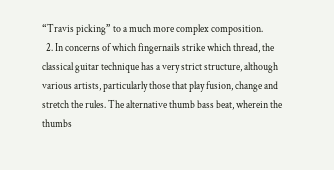“Travis picking” to a much more complex composition.
  2. In concerns of which fingernails strike which thread, the classical guitar technique has a very strict structure, although various artists, particularly those that play fusion, change and stretch the rules. The alternative thumb bass beat, wherein the thumbs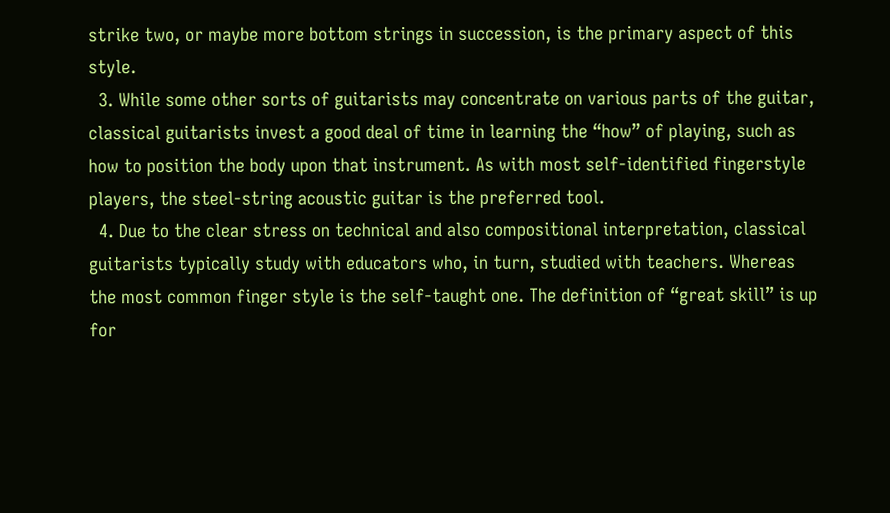strike two, or maybe more bottom strings in succession, is the primary aspect of this style.
  3. While some other sorts of guitarists may concentrate on various parts of the guitar, classical guitarists invest a good deal of time in learning the “how” of playing, such as how to position the body upon that instrument. As with most self-identified fingerstyle players, the steel-string acoustic guitar is the preferred tool.
  4. Due to the clear stress on technical and also compositional interpretation, classical guitarists typically study with educators who, in turn, studied with teachers. Whereas the most common finger style is the self-taught one. The definition of “great skill” is up for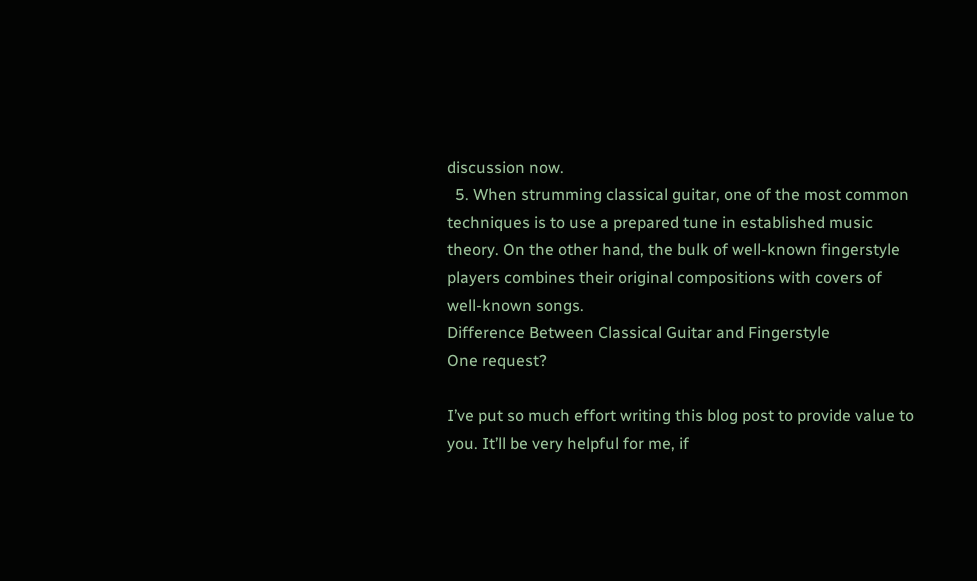discussion now.
  5. When strumming classical guitar, one of the most common techniques is to use a prepared tune in established music theory. On the other hand, the bulk of well-known fingerstyle players combines their original compositions with covers of well-known songs.
Difference Between Classical Guitar and Fingerstyle
One request?

I’ve put so much effort writing this blog post to provide value to you. It’ll be very helpful for me, if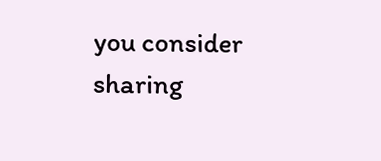you consider sharing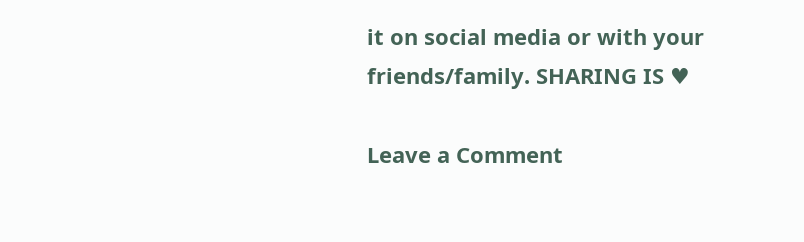it on social media or with your friends/family. SHARING IS ♥

Leave a Comment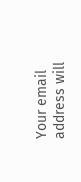Your email address will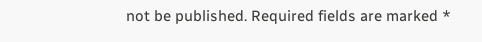not be published. Required fields are marked *